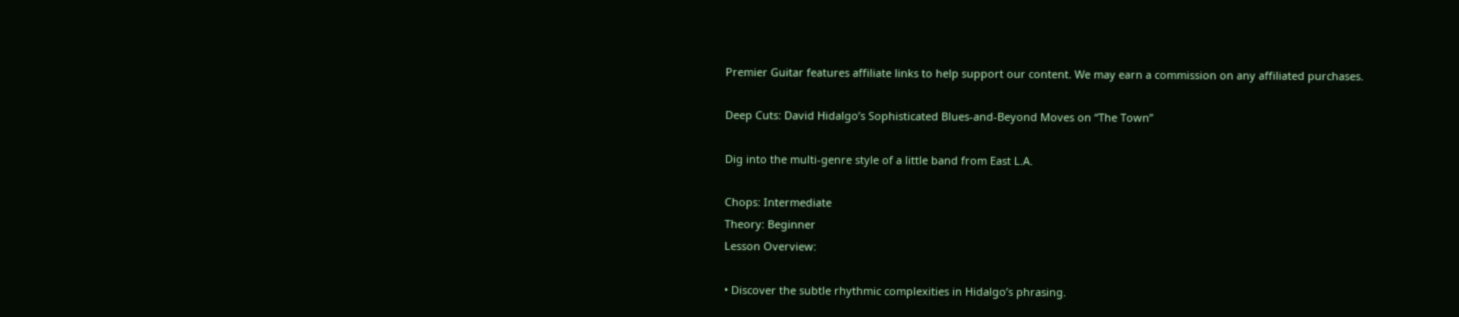Premier Guitar features affiliate links to help support our content. We may earn a commission on any affiliated purchases.

Deep Cuts: David Hidalgo’s Sophisticated Blues-and-Beyond Moves on “The Town”

Dig into the multi-genre style of a little band from East L.A.

Chops: Intermediate
Theory: Beginner
Lesson Overview:

• Discover the subtle rhythmic complexities in Hidalgo’s phrasing.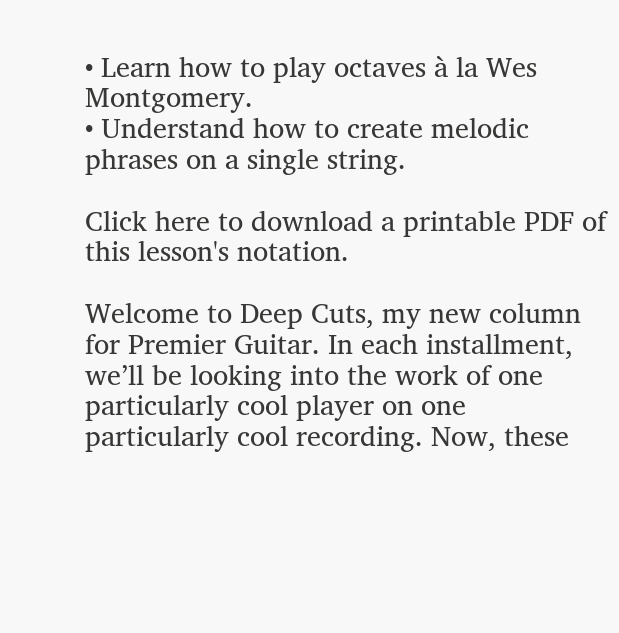• Learn how to play octaves à la Wes Montgomery.
• Understand how to create melodic phrases on a single string.

Click here to download a printable PDF of this lesson's notation.

Welcome to Deep Cuts, my new column for Premier Guitar. In each installment, we’ll be looking into the work of one particularly cool player on one particularly cool recording. Now, these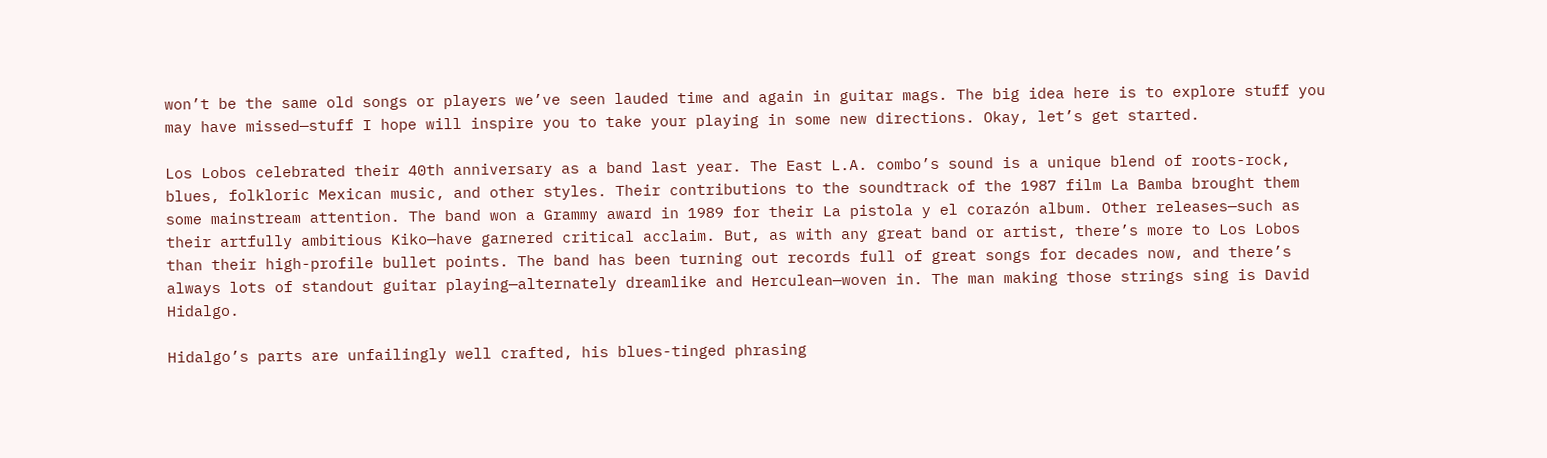won’t be the same old songs or players we’ve seen lauded time and again in guitar mags. The big idea here is to explore stuff you may have missed—stuff I hope will inspire you to take your playing in some new directions. Okay, let’s get started.

Los Lobos celebrated their 40th anniversary as a band last year. The East L.A. combo’s sound is a unique blend of roots-rock, blues, folkloric Mexican music, and other styles. Their contributions to the soundtrack of the 1987 film La Bamba brought them some mainstream attention. The band won a Grammy award in 1989 for their La pistola y el corazón album. Other releases—such as their artfully ambitious Kiko—have garnered critical acclaim. But, as with any great band or artist, there’s more to Los Lobos than their high-profile bullet points. The band has been turning out records full of great songs for decades now, and there’s always lots of standout guitar playing—alternately dreamlike and Herculean—woven in. The man making those strings sing is David Hidalgo.

Hidalgo’s parts are unfailingly well crafted, his blues-tinged phrasing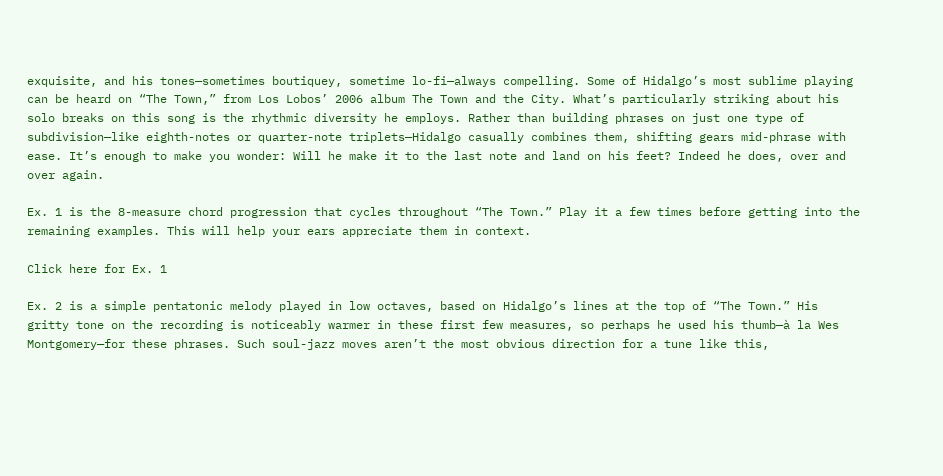exquisite, and his tones—sometimes boutiquey, sometime lo-fi—always compelling. Some of Hidalgo’s most sublime playing can be heard on “The Town,” from Los Lobos’ 2006 album The Town and the City. What’s particularly striking about his solo breaks on this song is the rhythmic diversity he employs. Rather than building phrases on just one type of subdivision—like eighth-notes or quarter-note triplets—Hidalgo casually combines them, shifting gears mid-phrase with ease. It’s enough to make you wonder: Will he make it to the last note and land on his feet? Indeed he does, over and over again.

Ex. 1 is the 8-measure chord progression that cycles throughout “The Town.” Play it a few times before getting into the remaining examples. This will help your ears appreciate them in context.

Click here for Ex. 1

Ex. 2 is a simple pentatonic melody played in low octaves, based on Hidalgo’s lines at the top of “The Town.” His gritty tone on the recording is noticeably warmer in these first few measures, so perhaps he used his thumb—à la Wes Montgomery—for these phrases. Such soul-jazz moves aren’t the most obvious direction for a tune like this,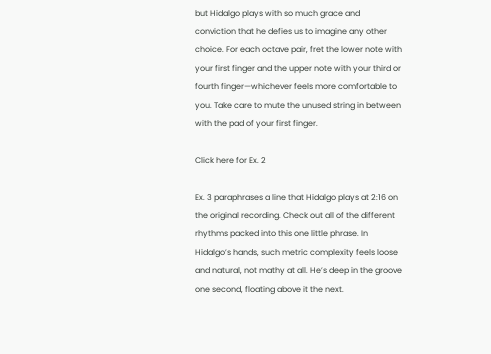but Hidalgo plays with so much grace and conviction that he defies us to imagine any other choice. For each octave pair, fret the lower note with your first finger and the upper note with your third or fourth finger—whichever feels more comfortable to you. Take care to mute the unused string in between with the pad of your first finger.

Click here for Ex. 2

Ex. 3 paraphrases a line that Hidalgo plays at 2:16 on the original recording. Check out all of the different rhythms packed into this one little phrase. In Hidalgo’s hands, such metric complexity feels loose and natural, not mathy at all. He’s deep in the groove one second, floating above it the next.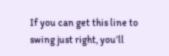If you can get this line to swing just right, you’ll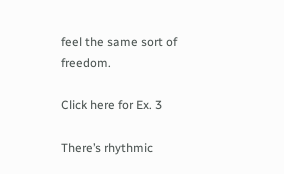feel the same sort of freedom.

Click here for Ex. 3

There’s rhythmic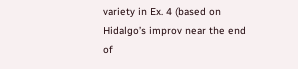variety in Ex. 4 (based on Hidalgo’s improv near the end of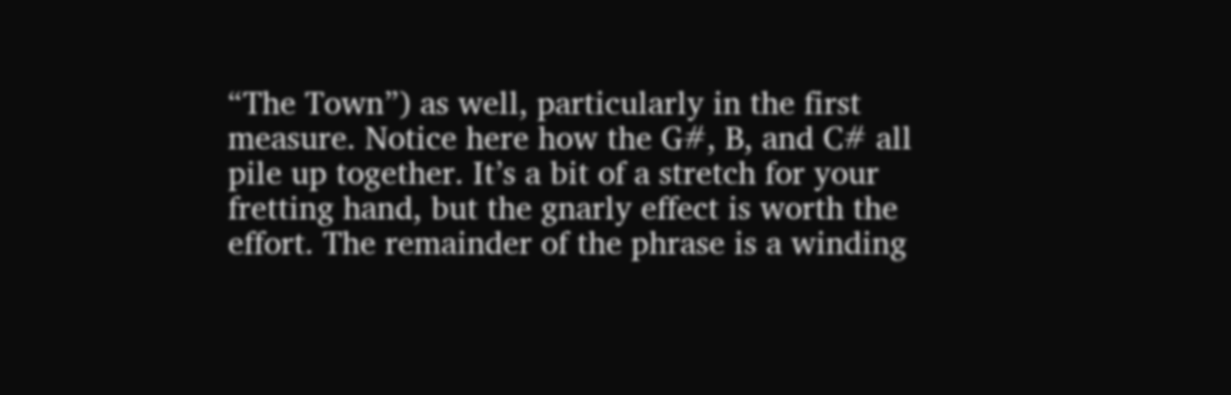“The Town”) as well, particularly in the first measure. Notice here how the G#, B, and C# all pile up together. It’s a bit of a stretch for your fretting hand, but the gnarly effect is worth the effort. The remainder of the phrase is a winding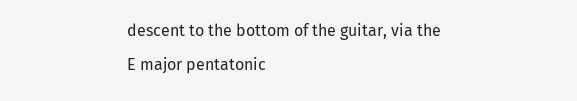descent to the bottom of the guitar, via the E major pentatonic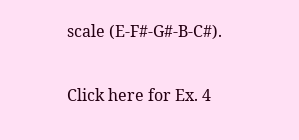scale (E-F#-G#-B-C#).

Click here for Ex. 4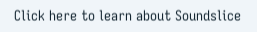Click here to learn about Soundslice